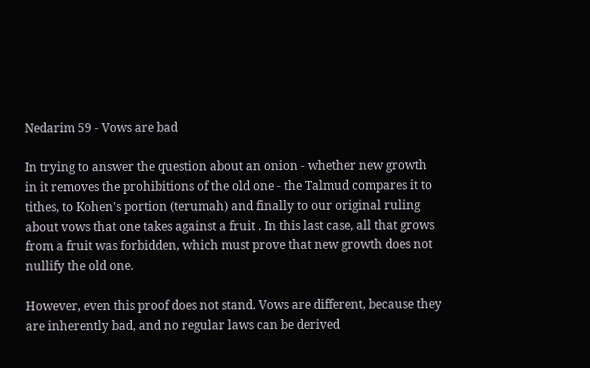Nedarim 59 - Vows are bad

In trying to answer the question about an onion - whether new growth in it removes the prohibitions of the old one - the Talmud compares it to tithes, to Kohen's portion (terumah) and finally to our original ruling about vows that one takes against a fruit . In this last case, all that grows from a fruit was forbidden, which must prove that new growth does not nullify the old one.

However, even this proof does not stand. Vows are different, because they are inherently bad, and no regular laws can be derived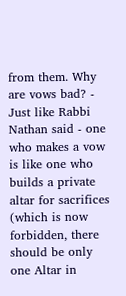from them. Why are vows bad? - Just like Rabbi Nathan said - one who makes a vow is like one who builds a private altar for sacrifices (which is now forbidden, there should be only one Altar in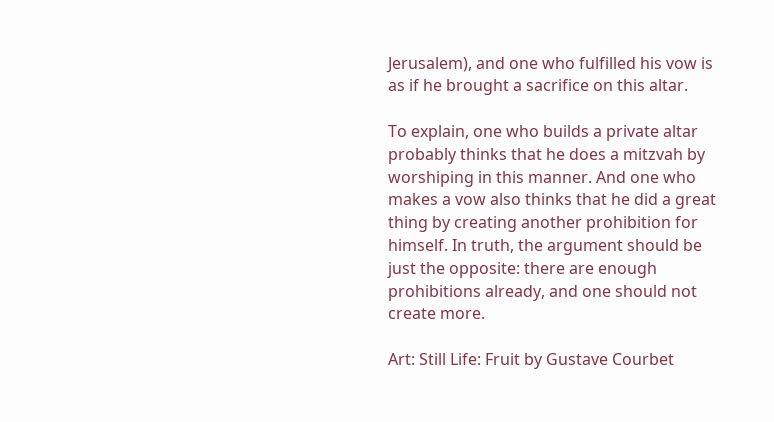Jerusalem), and one who fulfilled his vow is as if he brought a sacrifice on this altar.

To explain, one who builds a private altar probably thinks that he does a mitzvah by worshiping in this manner. And one who makes a vow also thinks that he did a great thing by creating another prohibition for himself. In truth, the argument should be just the opposite: there are enough prohibitions already, and one should not create more.

Art: Still Life: Fruit by Gustave Courbet